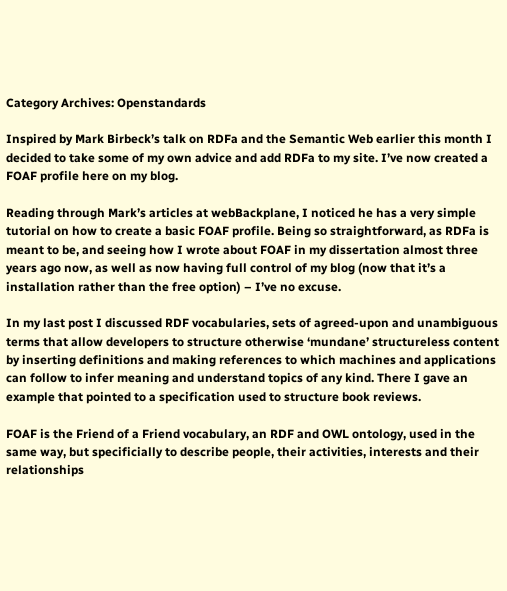Category Archives: Openstandards

Inspired by Mark Birbeck’s talk on RDFa and the Semantic Web earlier this month I decided to take some of my own advice and add RDFa to my site. I’ve now created a FOAF profile here on my blog.

Reading through Mark’s articles at webBackplane, I noticed he has a very simple tutorial on how to create a basic FOAF profile. Being so straightforward, as RDFa is meant to be, and seeing how I wrote about FOAF in my dissertation almost three years ago now, as well as now having full control of my blog (now that it’s a installation rather than the free option) – I’ve no excuse.

In my last post I discussed RDF vocabularies, sets of agreed-upon and unambiguous terms that allow developers to structure otherwise ‘mundane’ structureless content by inserting definitions and making references to which machines and applications can follow to infer meaning and understand topics of any kind. There I gave an example that pointed to a specification used to structure book reviews.

FOAF is the Friend of a Friend vocabulary, an RDF and OWL ontology, used in the same way, but specificially to describe people, their activities, interests and their relationships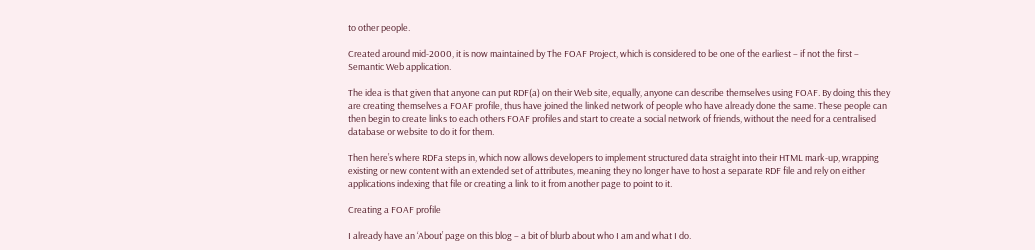to other people.

Created around mid-2000, it is now maintained by The FOAF Project, which is considered to be one of the earliest – if not the first – Semantic Web application.

The idea is that given that anyone can put RDF(a) on their Web site, equally, anyone can describe themselves using FOAF. By doing this they are creating themselves a FOAF profile, thus have joined the linked network of people who have already done the same. These people can then begin to create links to each others FOAF profiles and start to create a social network of friends, without the need for a centralised database or website to do it for them.

Then here’s where RDFa steps in, which now allows developers to implement structured data straight into their HTML mark-up, wrapping existing or new content with an extended set of attributes, meaning they no longer have to host a separate RDF file and rely on either applications indexing that file or creating a link to it from another page to point to it.

Creating a FOAF profile

I already have an ‘About’ page on this blog – a bit of blurb about who I am and what I do.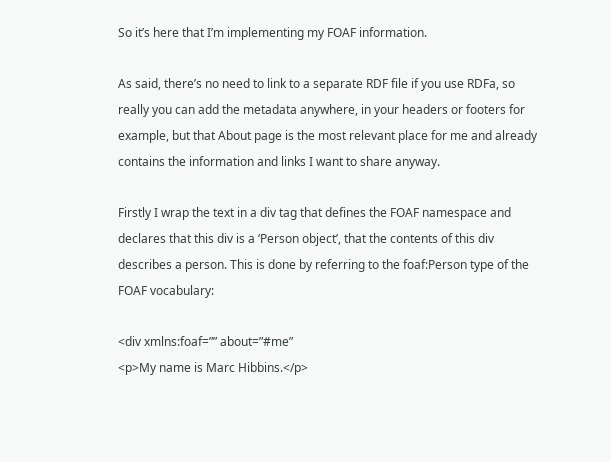So it’s here that I’m implementing my FOAF information.

As said, there’s no need to link to a separate RDF file if you use RDFa, so really you can add the metadata anywhere, in your headers or footers for example, but that About page is the most relevant place for me and already contains the information and links I want to share anyway.

Firstly I wrap the text in a div tag that defines the FOAF namespace and declares that this div is a ‘Person object’, that the contents of this div describes a person. This is done by referring to the foaf:Person type of the FOAF vocabulary:

<div xmlns:foaf=”” about=”#me”
<p>My name is Marc Hibbins.</p>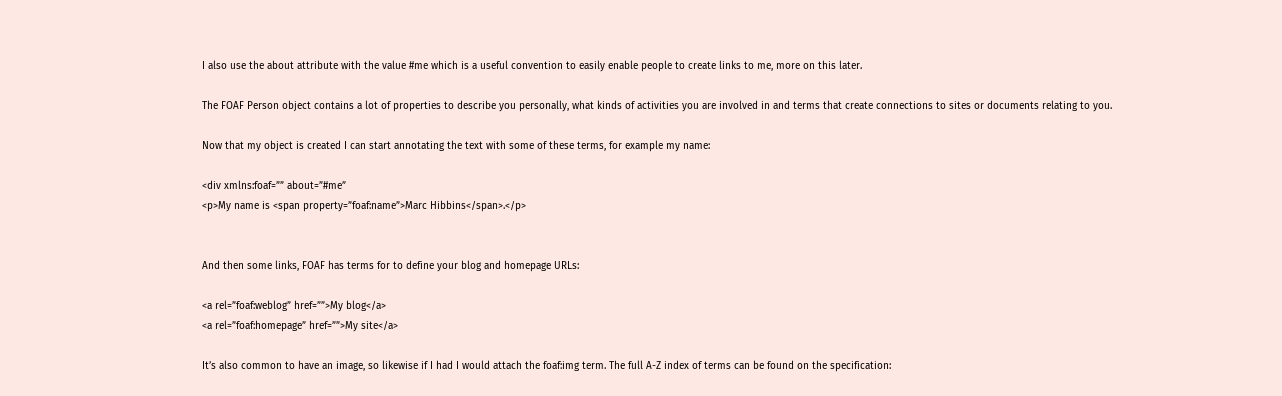I also use the about attribute with the value #me which is a useful convention to easily enable people to create links to me, more on this later.

The FOAF Person object contains a lot of properties to describe you personally, what kinds of activities you are involved in and terms that create connections to sites or documents relating to you.

Now that my object is created I can start annotating the text with some of these terms, for example my name:

<div xmlns:foaf=”” about=”#me”
<p>My name is <span property=”foaf:name”>Marc Hibbins</span>.</p>


And then some links, FOAF has terms for to define your blog and homepage URLs:

<a rel=”foaf:weblog” href=””>My blog</a>
<a rel=”foaf:homepage” href=””>My site</a>

It’s also common to have an image, so likewise if I had I would attach the foaf:img term. The full A-Z index of terms can be found on the specification: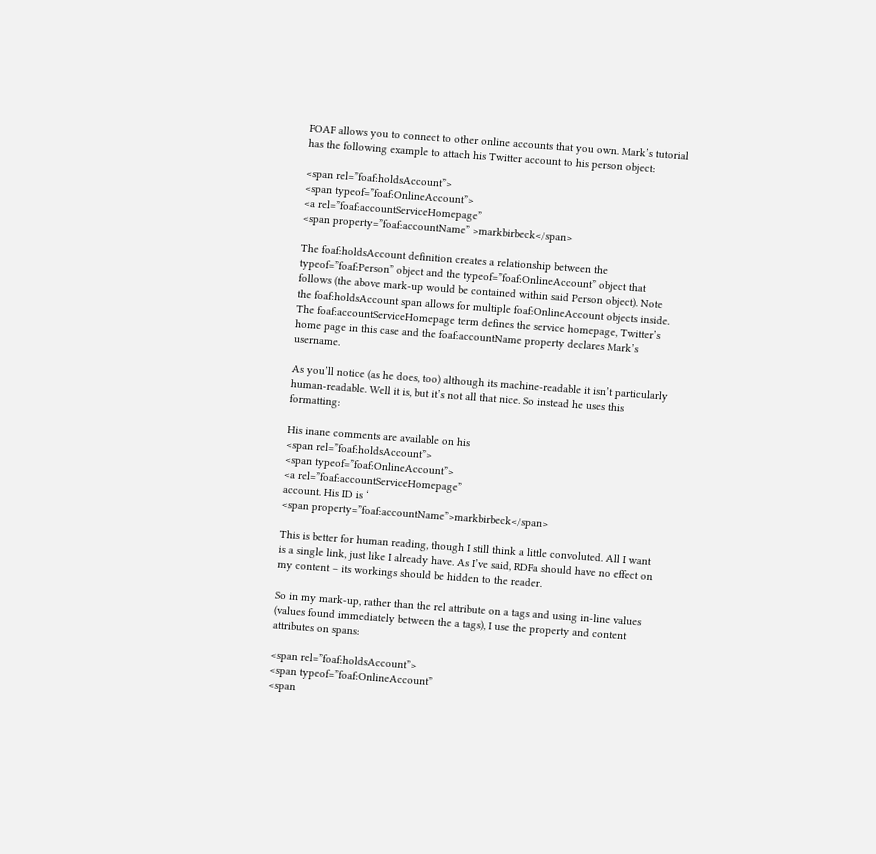FOAF allows you to connect to other online accounts that you own. Mark’s tutorial has the following example to attach his Twitter account to his person object:

<span rel=”foaf:holdsAccount”>
<span typeof=”foaf:OnlineAccount”>
<a rel=”foaf:accountServiceHomepage”
<span property=”foaf:accountName” >markbirbeck</span>

The foaf:holdsAccount definition creates a relationship between the typeof=”foaf:Person” object and the typeof=”foaf:OnlineAccount” object that follows (the above mark-up would be contained within said Person object). Note the foaf:holdsAccount span allows for multiple foaf:OnlineAccount objects inside. The foaf:accountServiceHomepage term defines the service homepage, Twitter’s home page in this case and the foaf:accountName property declares Mark’s username.

As you’ll notice (as he does, too) although its machine-readable it isn’t particularly human-readable. Well it is, but it’s not all that nice. So instead he uses this formatting:

His inane comments are available on his
<span rel=”foaf:holdsAccount”>
<span typeof=”foaf:OnlineAccount”>
<a rel=”foaf:accountServiceHomepage”
account. His ID is ‘
<span property=”foaf:accountName”>markbirbeck</span>

This is better for human reading, though I still think a little convoluted. All I want is a single link, just like I already have. As I’ve said, RDFa should have no effect on my content – its workings should be hidden to the reader.

So in my mark-up, rather than the rel attribute on a tags and using in-line values (values found immediately between the a tags), I use the property and content attributes on spans:

<span rel=”foaf:holdsAccount”>
<span typeof=”foaf:OnlineAccount”
<span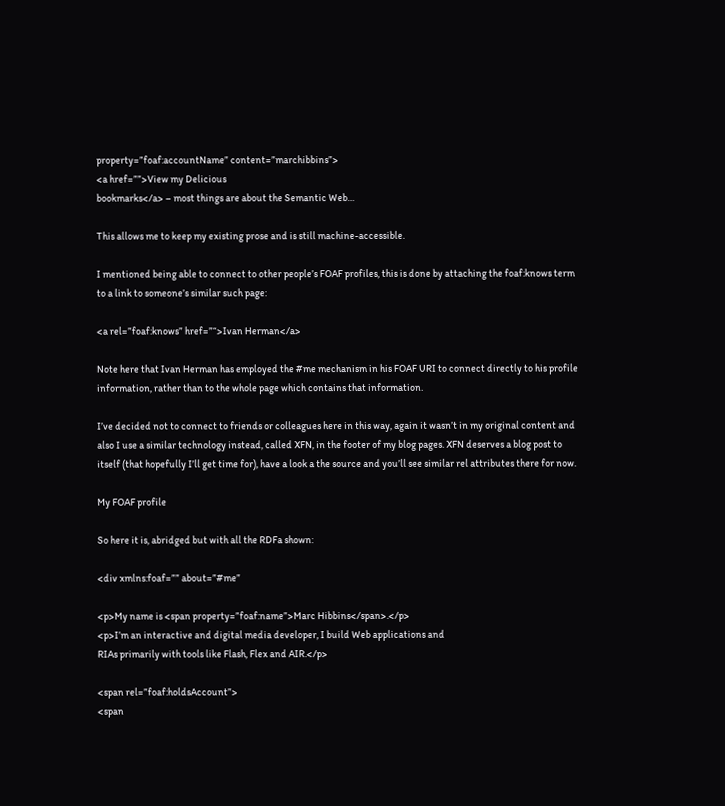property=”foaf:accountName” content=”marchibbins”>
<a href=””>View my Delicious
bookmarks</a> – most things are about the Semantic Web…

This allows me to keep my existing prose and is still machine-accessible.

I mentioned being able to connect to other people’s FOAF profiles, this is done by attaching the foaf:knows term to a link to someone’s similar such page:

<a rel=”foaf:knows” href=”“>Ivan Herman</a>

Note here that Ivan Herman has employed the #me mechanism in his FOAF URI to connect directly to his profile information, rather than to the whole page which contains that information.

I’ve decided not to connect to friends or colleagues here in this way, again it wasn’t in my original content and also I use a similar technology instead, called XFN, in the footer of my blog pages. XFN deserves a blog post to itself (that hopefully I’ll get time for), have a look a the source and you’ll see similar rel attributes there for now.

My FOAF profile

So here it is, abridged but with all the RDFa shown:

<div xmlns:foaf=”” about=”#me”

<p>My name is <span property=”foaf:name”>Marc Hibbins</span>.</p>
<p>I’m an interactive and digital media developer, I build Web applications and
RIAs primarily with tools like Flash, Flex and AIR.</p>

<span rel=”foaf:holdsAccount”>
<span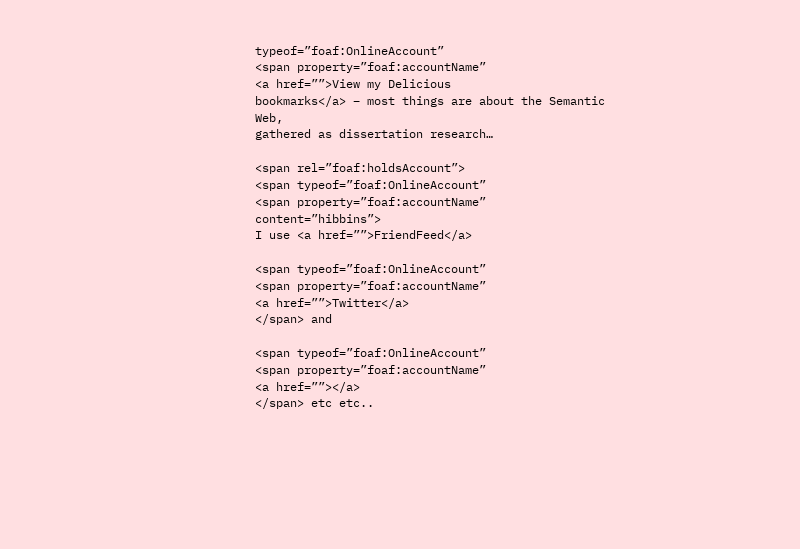typeof=”foaf:OnlineAccount”
<span property=”foaf:accountName”
<a href=””>View my Delicious
bookmarks</a> – most things are about the Semantic Web,
gathered as dissertation research…

<span rel=”foaf:holdsAccount”>
<span typeof=”foaf:OnlineAccount”
<span property=”foaf:accountName” content=”hibbins”>
I use <a href=””>FriendFeed</a>

<span typeof=”foaf:OnlineAccount”
<span property=”foaf:accountName”
<a href=””>Twitter</a>
</span> and

<span typeof=”foaf:OnlineAccount”
<span property=”foaf:accountName”
<a href=””></a>
</span> etc etc..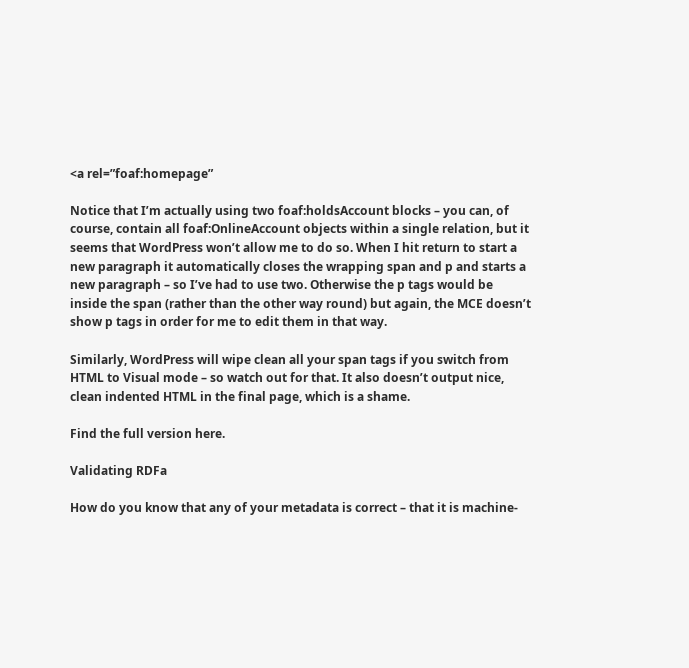<a rel=”foaf:homepage”

Notice that I’m actually using two foaf:holdsAccount blocks – you can, of course, contain all foaf:OnlineAccount objects within a single relation, but it seems that WordPress won’t allow me to do so. When I hit return to start a new paragraph it automatically closes the wrapping span and p and starts a new paragraph – so I’ve had to use two. Otherwise the p tags would be inside the span (rather than the other way round) but again, the MCE doesn’t show p tags in order for me to edit them in that way.

Similarly, WordPress will wipe clean all your span tags if you switch from HTML to Visual mode – so watch out for that. It also doesn’t output nice, clean indented HTML in the final page, which is a shame.

Find the full version here.

Validating RDFa

How do you know that any of your metadata is correct – that it is machine-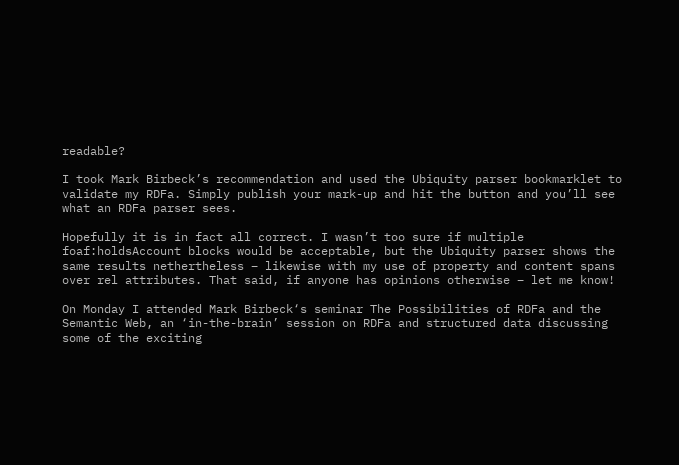readable?

I took Mark Birbeck’s recommendation and used the Ubiquity parser bookmarklet to validate my RDFa. Simply publish your mark-up and hit the button and you’ll see what an RDFa parser sees.

Hopefully it is in fact all correct. I wasn’t too sure if multiple foaf:holdsAccount blocks would be acceptable, but the Ubiquity parser shows the same results nethertheless – likewise with my use of property and content spans over rel attributes. That said, if anyone has opinions otherwise – let me know!

On Monday I attended Mark Birbeck‘s seminar The Possibilities of RDFa and the Semantic Web, an ‘in-the-brain’ session on RDFa and structured data discussing some of the exciting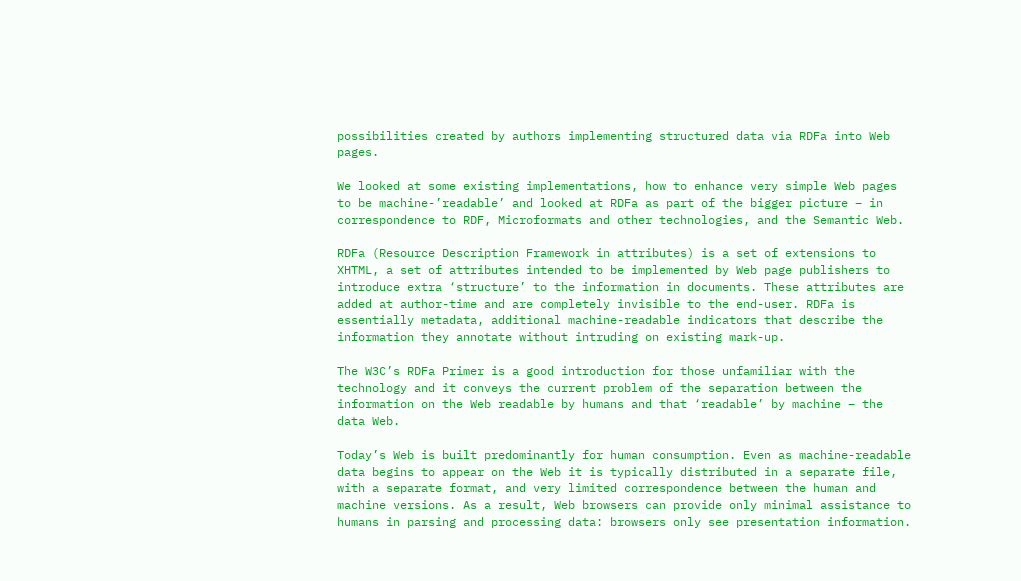possibilities created by authors implementing structured data via RDFa into Web pages.

We looked at some existing implementations, how to enhance very simple Web pages to be machine-’readable’ and looked at RDFa as part of the bigger picture – in correspondence to RDF, Microformats and other technologies, and the Semantic Web.

RDFa (Resource Description Framework in attributes) is a set of extensions to XHTML, a set of attributes intended to be implemented by Web page publishers to introduce extra ‘structure’ to the information in documents. These attributes are added at author-time and are completely invisible to the end-user. RDFa is essentially metadata, additional machine-readable indicators that describe the information they annotate without intruding on existing mark-up.

The W3C’s RDFa Primer is a good introduction for those unfamiliar with the technology and it conveys the current problem of the separation between the information on the Web readable by humans and that ‘readable’ by machine – the data Web.

Today’s Web is built predominantly for human consumption. Even as machine-readable data begins to appear on the Web it is typically distributed in a separate file, with a separate format, and very limited correspondence between the human and machine versions. As a result, Web browsers can provide only minimal assistance to humans in parsing and processing data: browsers only see presentation information.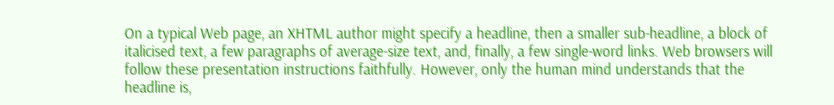On a typical Web page, an XHTML author might specify a headline, then a smaller sub-headline, a block of italicised text, a few paragraphs of average-size text, and, finally, a few single-word links. Web browsers will follow these presentation instructions faithfully. However, only the human mind understands that the headline is,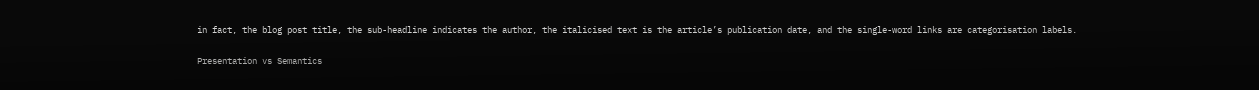in fact, the blog post title, the sub-headline indicates the author, the italicised text is the article’s publication date, and the single-word links are categorisation labels.

Presentation vs Semantics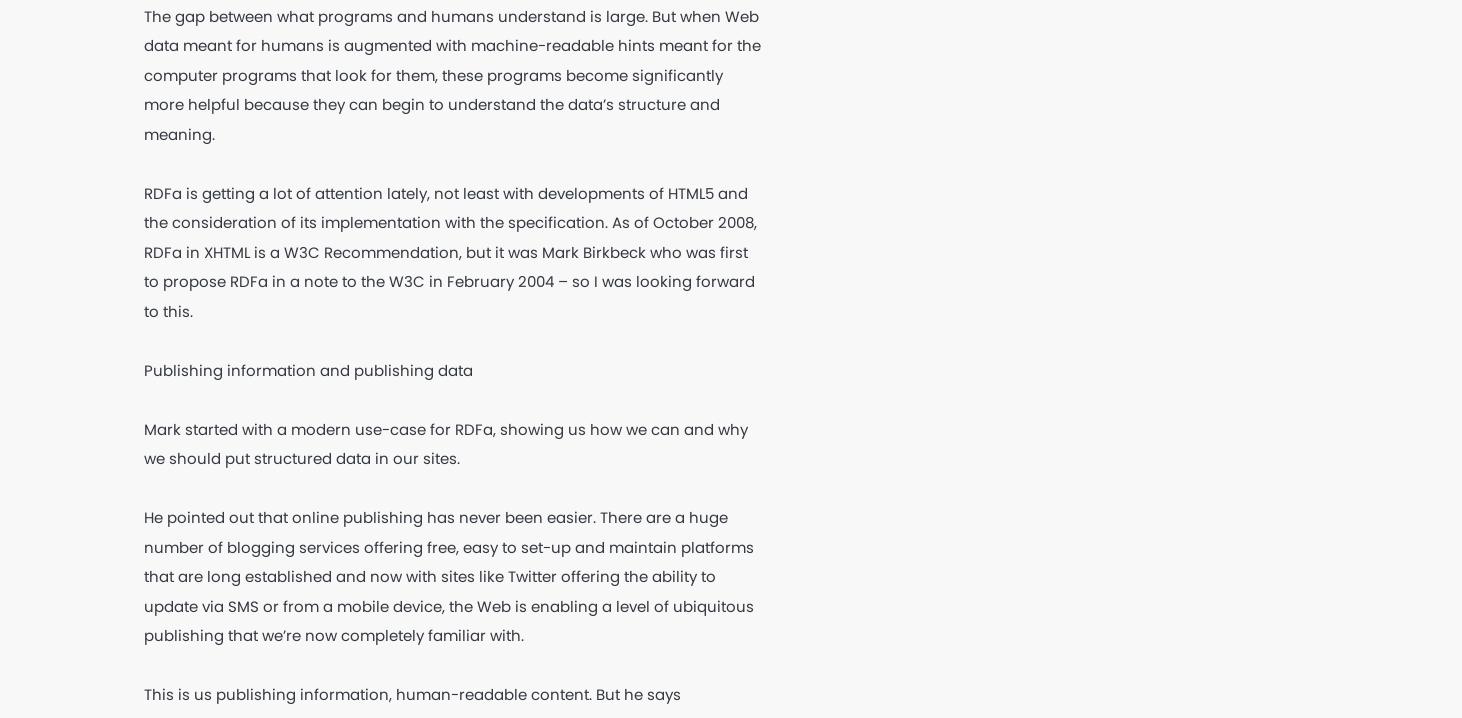The gap between what programs and humans understand is large. But when Web data meant for humans is augmented with machine-readable hints meant for the computer programs that look for them, these programs become significantly more helpful because they can begin to understand the data’s structure and meaning.

RDFa is getting a lot of attention lately, not least with developments of HTML5 and the consideration of its implementation with the specification. As of October 2008, RDFa in XHTML is a W3C Recommendation, but it was Mark Birkbeck who was first to propose RDFa in a note to the W3C in February 2004 – so I was looking forward to this.

Publishing information and publishing data

Mark started with a modern use-case for RDFa, showing us how we can and why we should put structured data in our sites.

He pointed out that online publishing has never been easier. There are a huge number of blogging services offering free, easy to set-up and maintain platforms that are long established and now with sites like Twitter offering the ability to update via SMS or from a mobile device, the Web is enabling a level of ubiquitous publishing that we’re now completely familiar with.

This is us publishing information, human-readable content. But he says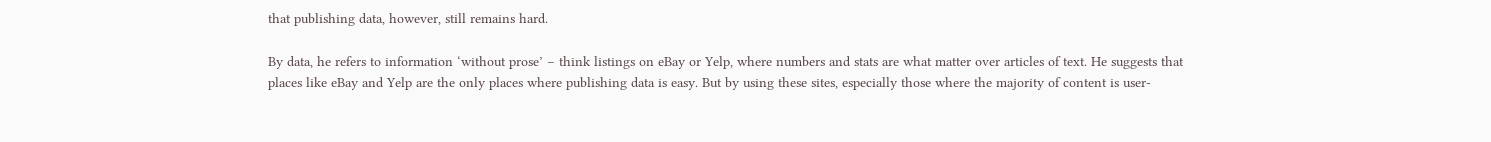that publishing data, however, still remains hard.

By data, he refers to information ‘without prose’ – think listings on eBay or Yelp, where numbers and stats are what matter over articles of text. He suggests that places like eBay and Yelp are the only places where publishing data is easy. But by using these sites, especially those where the majority of content is user-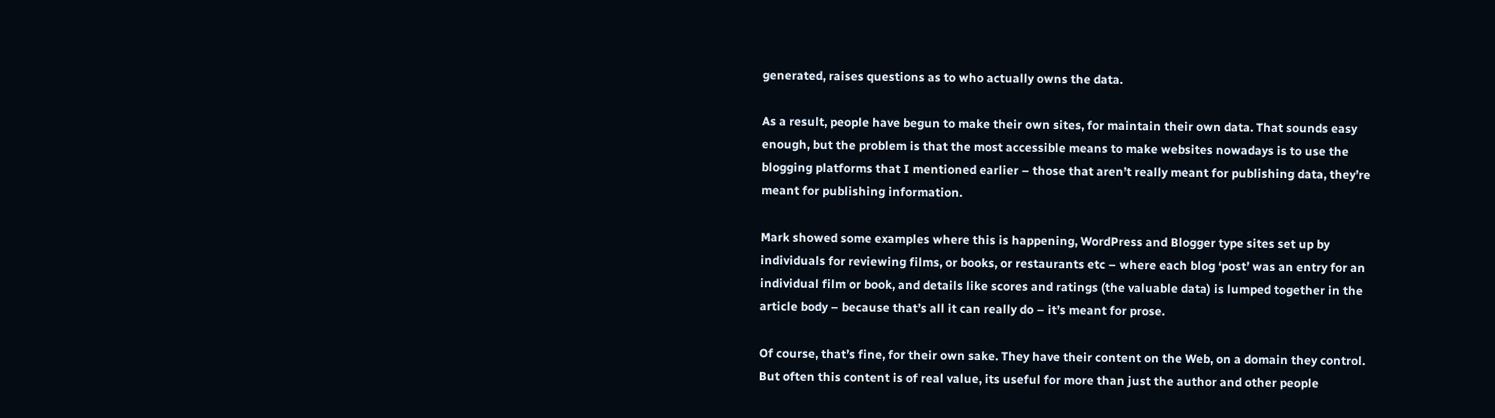generated, raises questions as to who actually owns the data.

As a result, people have begun to make their own sites, for maintain their own data. That sounds easy enough, but the problem is that the most accessible means to make websites nowadays is to use the blogging platforms that I mentioned earlier – those that aren’t really meant for publishing data, they’re meant for publishing information.

Mark showed some examples where this is happening, WordPress and Blogger type sites set up by individuals for reviewing films, or books, or restaurants etc – where each blog ‘post’ was an entry for an individual film or book, and details like scores and ratings (the valuable data) is lumped together in the article body – because that’s all it can really do – it’s meant for prose.

Of course, that’s fine, for their own sake. They have their content on the Web, on a domain they control. But often this content is of real value, its useful for more than just the author and other people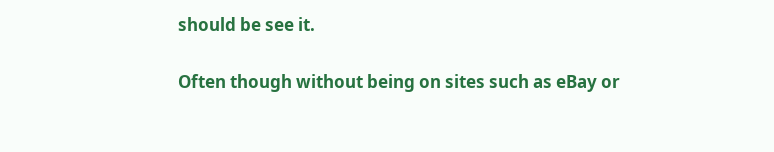should be see it.

Often though without being on sites such as eBay or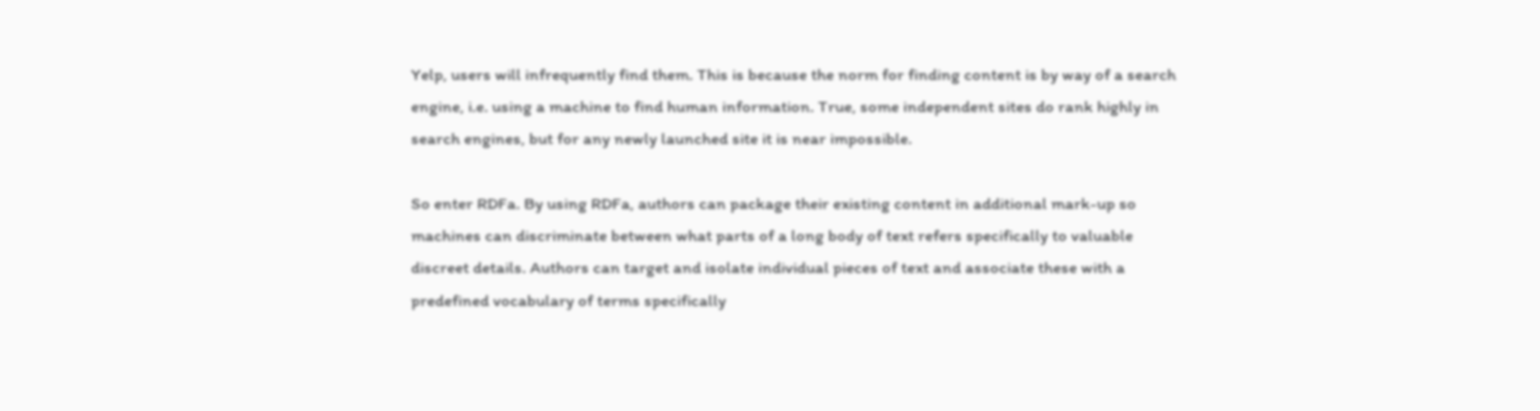Yelp, users will infrequently find them. This is because the norm for finding content is by way of a search engine, i.e. using a machine to find human information. True, some independent sites do rank highly in search engines, but for any newly launched site it is near impossible.

So enter RDFa. By using RDFa, authors can package their existing content in additional mark-up so machines can discriminate between what parts of a long body of text refers specifically to valuable discreet details. Authors can target and isolate individual pieces of text and associate these with a predefined vocabulary of terms specifically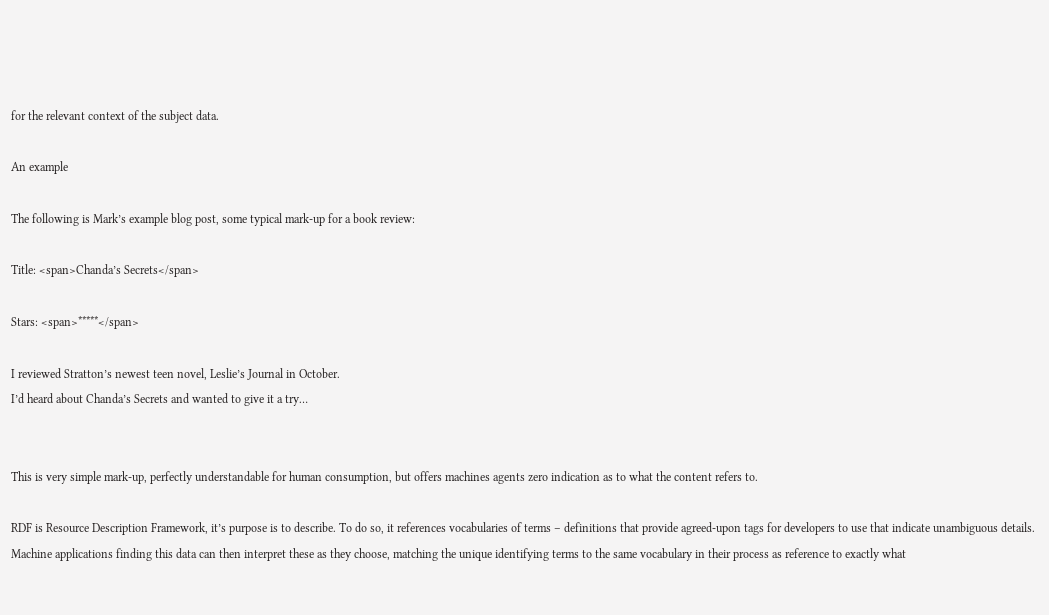for the relevant context of the subject data.

An example

The following is Mark’s example blog post, some typical mark-up for a book review:

Title: <span>Chanda’s Secrets</span>

Stars: <span>*****</span>

I reviewed Stratton’s newest teen novel, Leslie’s Journal in October.
I’d heard about Chanda’s Secrets and wanted to give it a try…


This is very simple mark-up, perfectly understandable for human consumption, but offers machines agents zero indication as to what the content refers to.

RDF is Resource Description Framework, it’s purpose is to describe. To do so, it references vocabularies of terms – definitions that provide agreed-upon tags for developers to use that indicate unambiguous details. Machine applications finding this data can then interpret these as they choose, matching the unique identifying terms to the same vocabulary in their process as reference to exactly what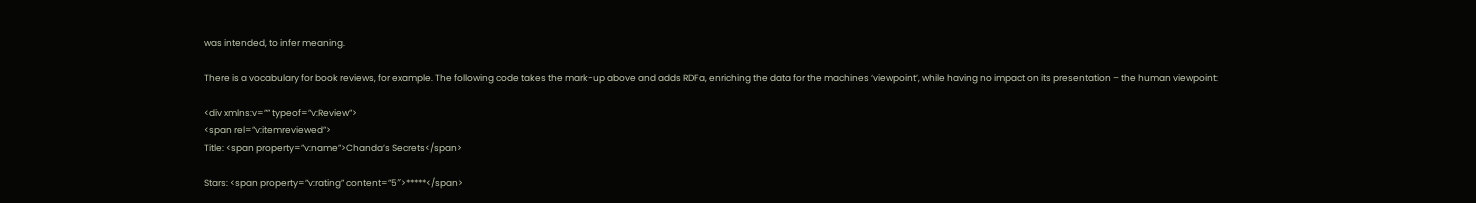was intended, to infer meaning.

There is a vocabulary for book reviews, for example. The following code takes the mark-up above and adds RDFa, enriching the data for the machines ‘viewpoint’, while having no impact on its presentation – the human viewpoint:

<div xmlns:v=”” typeof=”v:Review”>
<span rel=”v:itemreviewed”>
Title: <span property=”v:name”>Chanda’s Secrets</span>

Stars: <span property=”v:rating” content=”5″>*****</span>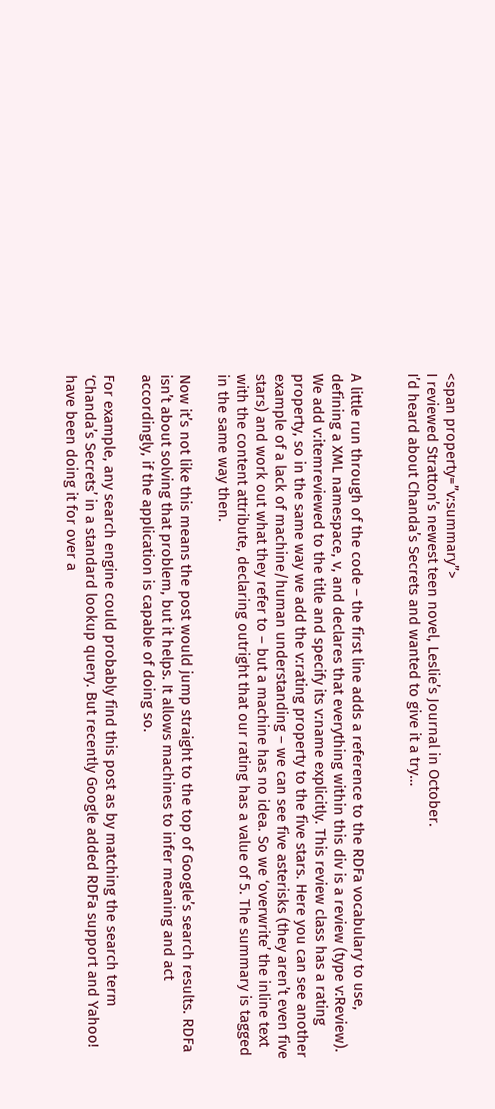<span property=”v:summary”>
I reviewed Stratton’s newest teen novel, Leslie’s Journal in October.
I’d heard about Chanda’s Secrets and wanted to give it a try…


A little run through of the code – the first line adds a reference to the RDFa vocabulary to use, defining a XML namespace, v, and declares that everything within this div is a review (type v:Review). We add v:itemreviewed to the title and specify its v:name explicitly. This review class has a rating property, so in the same way we add the v:rating property to the five stars. Here you can see another example of a lack of machine/human understanding – we can see five asterisks (they aren’t even five stars) and work out what they refer to – but a machine has no idea. So we ‘overwrite’ the inline text with the content attribute, declaring outright that our rating has a value of 5. The summary is tagged in the same way then.

Now it’s not like this means the post would jump straight to the top of Google’s search results. RDFa isn’t about solving that problem, but it helps. It allows machines to infer meaning and act accordingly, if the application is capable of doing so.

For example, any search engine could probably find this post as by matching the search term ‘Chanda’s Secrets’ in a standard lookup query. But recently Google added RDFa support and Yahoo! have been doing it for over a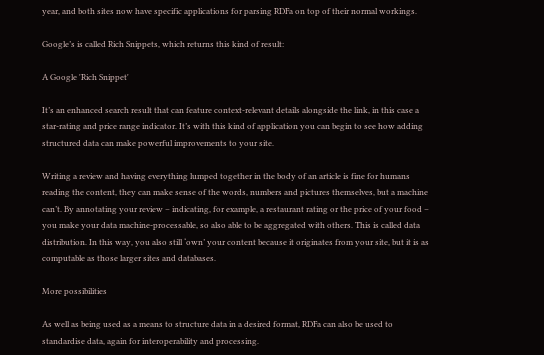year, and both sites now have specific applications for parsing RDFa on top of their normal workings.

Google’s is called Rich Snippets, which returns this kind of result:

A Google 'Rich Snippet'

It’s an enhanced search result that can feature context-relevant details alongside the link, in this case a star-rating and price range indicator. It’s with this kind of application you can begin to see how adding structured data can make powerful improvements to your site.

Writing a review and having everything lumped together in the body of an article is fine for humans reading the content, they can make sense of the words, numbers and pictures themselves, but a machine can’t. By annotating your review – indicating, for example, a restaurant rating or the price of your food – you make your data machine-processable, so also able to be aggregated with others. This is called data distribution. In this way, you also still ‘own’ your content because it originates from your site, but it is as computable as those larger sites and databases.

More possibilities

As well as being used as a means to structure data in a desired format, RDFa can also be used to standardise data, again for interoperability and processing.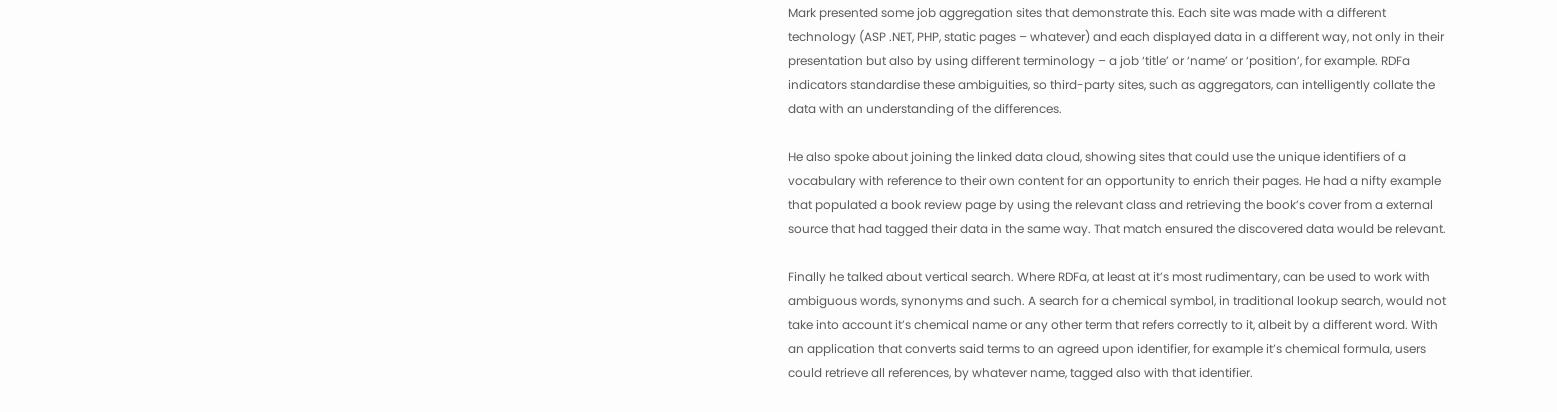Mark presented some job aggregation sites that demonstrate this. Each site was made with a different technology (ASP .NET, PHP, static pages – whatever) and each displayed data in a different way, not only in their presentation but also by using different terminology – a job ‘title’ or ‘name’ or ‘position’, for example. RDFa indicators standardise these ambiguities, so third-party sites, such as aggregators, can intelligently collate the data with an understanding of the differences.

He also spoke about joining the linked data cloud, showing sites that could use the unique identifiers of a vocabulary with reference to their own content for an opportunity to enrich their pages. He had a nifty example that populated a book review page by using the relevant class and retrieving the book’s cover from a external source that had tagged their data in the same way. That match ensured the discovered data would be relevant.

Finally he talked about vertical search. Where RDFa, at least at it’s most rudimentary, can be used to work with ambiguous words, synonyms and such. A search for a chemical symbol, in traditional lookup search, would not take into account it’s chemical name or any other term that refers correctly to it, albeit by a different word. With an application that converts said terms to an agreed upon identifier, for example it’s chemical formula, users could retrieve all references, by whatever name, tagged also with that identifier.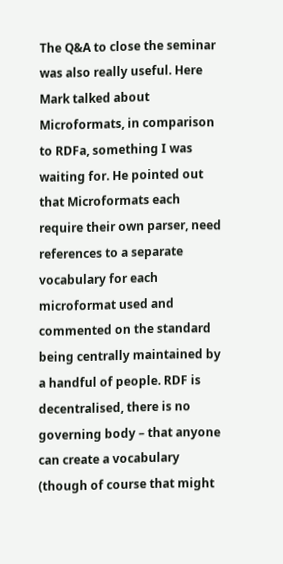The Q&A to close the seminar was also really useful. Here Mark talked about Microformats, in comparison to RDFa, something I was waiting for. He pointed out that Microformats each require their own parser, need references to a separate vocabulary for each microformat used and commented on the standard being centrally maintained by a handful of people. RDF is decentralised, there is no governing body – that anyone can create a vocabulary (though of course that might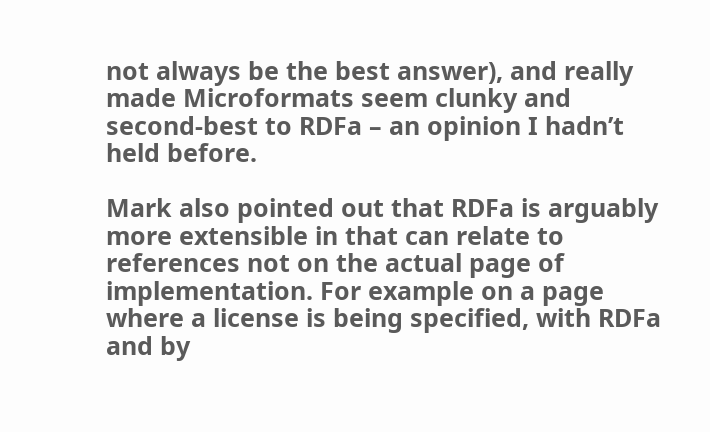not always be the best answer), and really made Microformats seem clunky and second-best to RDFa – an opinion I hadn’t held before.

Mark also pointed out that RDFa is arguably more extensible in that can relate to references not on the actual page of implementation. For example on a page where a license is being specified, with RDFa and by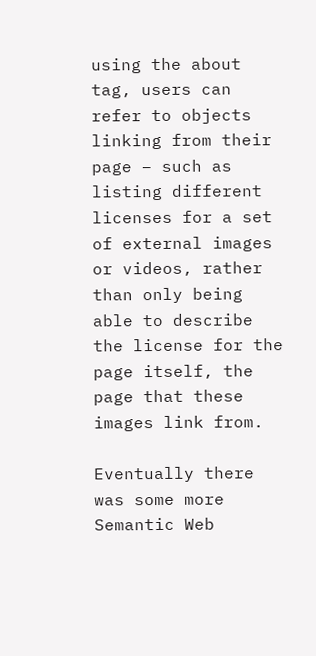using the about tag, users can refer to objects linking from their page – such as listing different licenses for a set of external images or videos, rather than only being able to describe the license for the page itself, the page that these images link from.

Eventually there was some more Semantic Web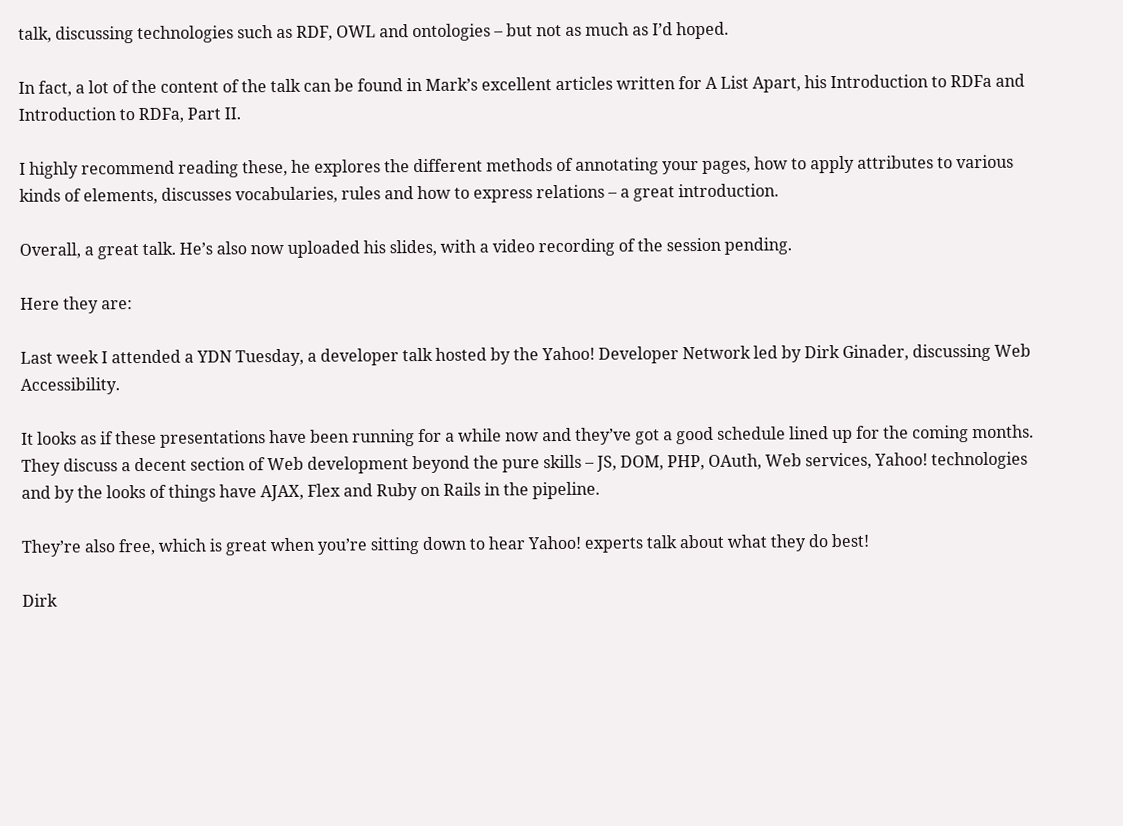talk, discussing technologies such as RDF, OWL and ontologies – but not as much as I’d hoped.

In fact, a lot of the content of the talk can be found in Mark’s excellent articles written for A List Apart, his Introduction to RDFa and Introduction to RDFa, Part II.

I highly recommend reading these, he explores the different methods of annotating your pages, how to apply attributes to various kinds of elements, discusses vocabularies, rules and how to express relations – a great introduction.

Overall, a great talk. He’s also now uploaded his slides, with a video recording of the session pending.

Here they are:

Last week I attended a YDN Tuesday, a developer talk hosted by the Yahoo! Developer Network led by Dirk Ginader, discussing Web Accessibility.

It looks as if these presentations have been running for a while now and they’ve got a good schedule lined up for the coming months. They discuss a decent section of Web development beyond the pure skills – JS, DOM, PHP, OAuth, Web services, Yahoo! technologies and by the looks of things have AJAX, Flex and Ruby on Rails in the pipeline.

They’re also free, which is great when you’re sitting down to hear Yahoo! experts talk about what they do best!

Dirk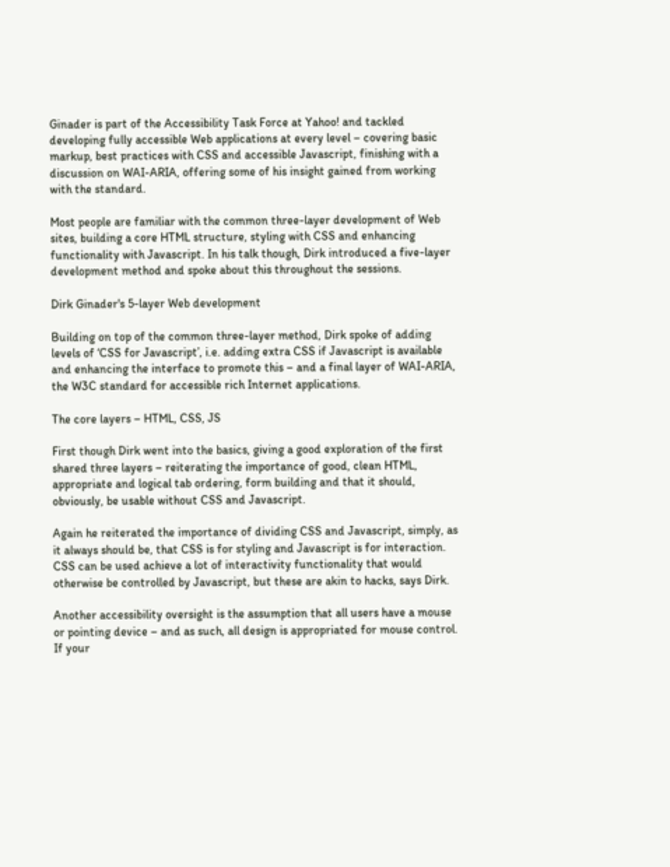Ginader is part of the Accessibility Task Force at Yahoo! and tackled developing fully accessible Web applications at every level – covering basic markup, best practices with CSS and accessible Javascript, finishing with a discussion on WAI-ARIA, offering some of his insight gained from working with the standard.

Most people are familiar with the common three-layer development of Web sites, building a core HTML structure, styling with CSS and enhancing functionality with Javascript. In his talk though, Dirk introduced a five-layer development method and spoke about this throughout the sessions.

Dirk Ginader's 5-layer Web development

Building on top of the common three-layer method, Dirk spoke of adding levels of ‘CSS for Javascript’, i.e. adding extra CSS if Javascript is available and enhancing the interface to promote this – and a final layer of WAI-ARIA, the W3C standard for accessible rich Internet applications.

The core layers – HTML, CSS, JS

First though Dirk went into the basics, giving a good exploration of the first shared three layers – reiterating the importance of good, clean HTML, appropriate and logical tab ordering, form building and that it should, obviously, be usable without CSS and Javascript.

Again he reiterated the importance of dividing CSS and Javascript, simply, as it always should be, that CSS is for styling and Javascript is for interaction. CSS can be used achieve a lot of interactivity functionality that would otherwise be controlled by Javascript, but these are akin to hacks, says Dirk.

Another accessibility oversight is the assumption that all users have a mouse or pointing device – and as such, all design is appropriated for mouse control. If your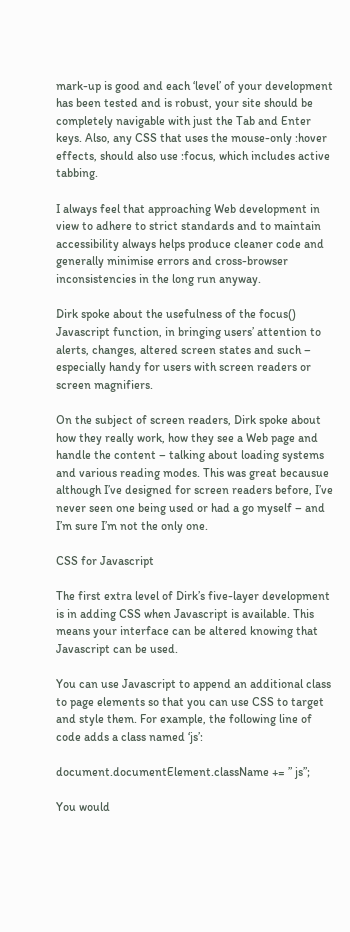mark-up is good and each ‘level’ of your development has been tested and is robust, your site should be completely navigable with just the Tab and Enter keys. Also, any CSS that uses the mouse-only :hover effects, should also use :focus, which includes active tabbing.

I always feel that approaching Web development in view to adhere to strict standards and to maintain accessibility always helps produce cleaner code and generally minimise errors and cross-browser inconsistencies in the long run anyway.

Dirk spoke about the usefulness of the focus() Javascript function, in bringing users’ attention to alerts, changes, altered screen states and such – especially handy for users with screen readers or screen magnifiers.

On the subject of screen readers, Dirk spoke about how they really work, how they see a Web page and handle the content – talking about loading systems and various reading modes. This was great becausue although I’ve designed for screen readers before, I’ve never seen one being used or had a go myself – and I’m sure I’m not the only one.

CSS for Javascript

The first extra level of Dirk’s five-layer development is in adding CSS when Javascript is available. This means your interface can be altered knowing that Javascript can be used.

You can use Javascript to append an additional class to page elements so that you can use CSS to target and style them. For example, the following line of code adds a class named ‘js’:

document.documentElement.className += ” js”;

You would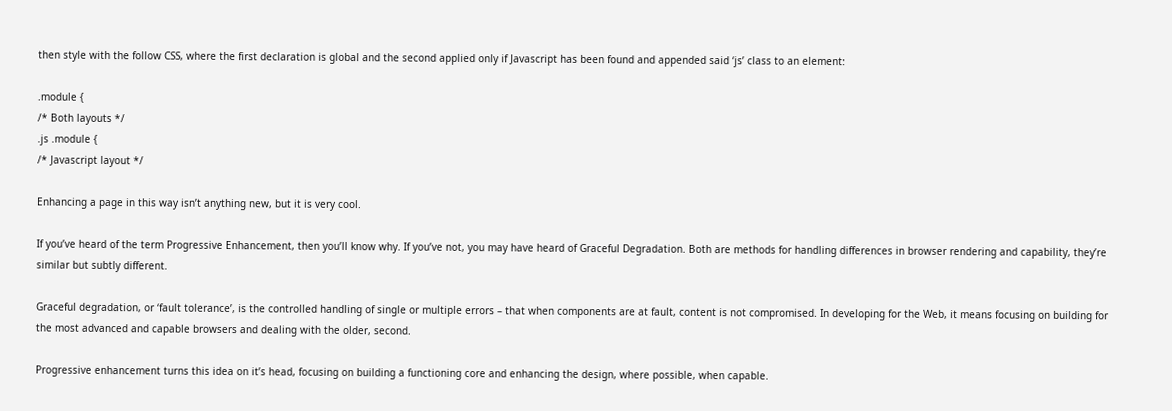then style with the follow CSS, where the first declaration is global and the second applied only if Javascript has been found and appended said ‘js’ class to an element:

.module {
/* Both layouts */
.js .module {
/* Javascript layout */

Enhancing a page in this way isn’t anything new, but it is very cool.

If you’ve heard of the term Progressive Enhancement, then you’ll know why. If you’ve not, you may have heard of Graceful Degradation. Both are methods for handling differences in browser rendering and capability, they’re similar but subtly different.

Graceful degradation, or ‘fault tolerance’, is the controlled handling of single or multiple errors – that when components are at fault, content is not compromised. In developing for the Web, it means focusing on building for the most advanced and capable browsers and dealing with the older, second.

Progressive enhancement turns this idea on it’s head, focusing on building a functioning core and enhancing the design, where possible, when capable.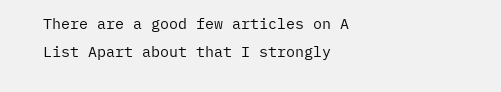There are a good few articles on A List Apart about that I strongly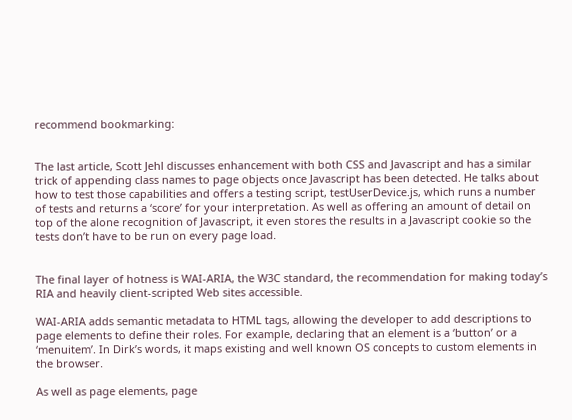recommend bookmarking:


The last article, Scott Jehl discusses enhancement with both CSS and Javascript and has a similar trick of appending class names to page objects once Javascript has been detected. He talks about how to test those capabilities and offers a testing script, testUserDevice.js, which runs a number of tests and returns a ‘score’ for your interpretation. As well as offering an amount of detail on top of the alone recognition of Javascript, it even stores the results in a Javascript cookie so the tests don’t have to be run on every page load.


The final layer of hotness is WAI-ARIA, the W3C standard, the recommendation for making today’s RIA and heavily client-scripted Web sites accessible.

WAI-ARIA adds semantic metadata to HTML tags, allowing the developer to add descriptions to page elements to define their roles. For example, declaring that an element is a ‘button’ or a ‘menuitem’. In Dirk’s words, it maps existing and well known OS concepts to custom elements in the browser.

As well as page elements, page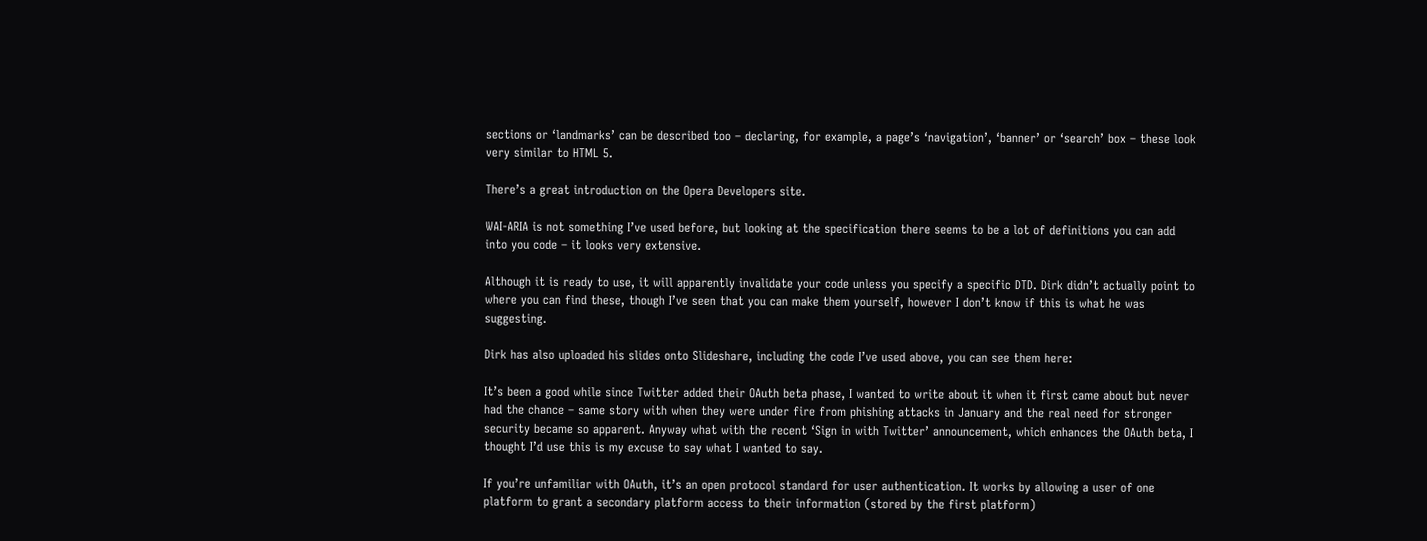sections or ‘landmarks’ can be described too – declaring, for example, a page’s ‘navigation’, ‘banner’ or ‘search’ box – these look very similar to HTML 5.

There’s a great introduction on the Opera Developers site.

WAI-ARIA is not something I’ve used before, but looking at the specification there seems to be a lot of definitions you can add into you code – it looks very extensive.

Although it is ready to use, it will apparently invalidate your code unless you specify a specific DTD. Dirk didn’t actually point to where you can find these, though I’ve seen that you can make them yourself, however I don’t know if this is what he was suggesting.

Dirk has also uploaded his slides onto Slideshare, including the code I’ve used above, you can see them here:

It’s been a good while since Twitter added their OAuth beta phase, I wanted to write about it when it first came about but never had the chance – same story with when they were under fire from phishing attacks in January and the real need for stronger security became so apparent. Anyway what with the recent ‘Sign in with Twitter’ announcement, which enhances the OAuth beta, I thought I’d use this is my excuse to say what I wanted to say.

If you’re unfamiliar with OAuth, it’s an open protocol standard for user authentication. It works by allowing a user of one platform to grant a secondary platform access to their information (stored by the first platform)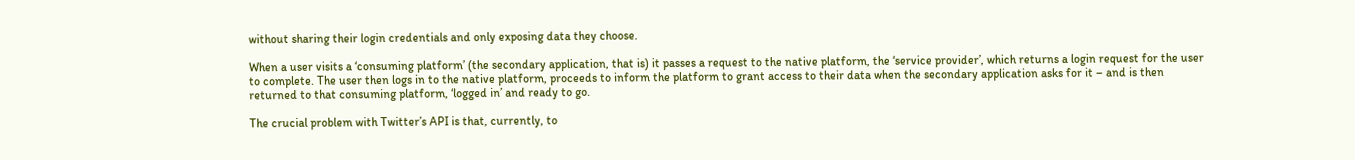without sharing their login credentials and only exposing data they choose.

When a user visits a ‘consuming platform’ (the secondary application, that is) it passes a request to the native platform, the ‘service provider’, which returns a login request for the user to complete. The user then logs in to the native platform, proceeds to inform the platform to grant access to their data when the secondary application asks for it – and is then returned to that consuming platform, ‘logged in’ and ready to go.

The crucial problem with Twitter’s API is that, currently, to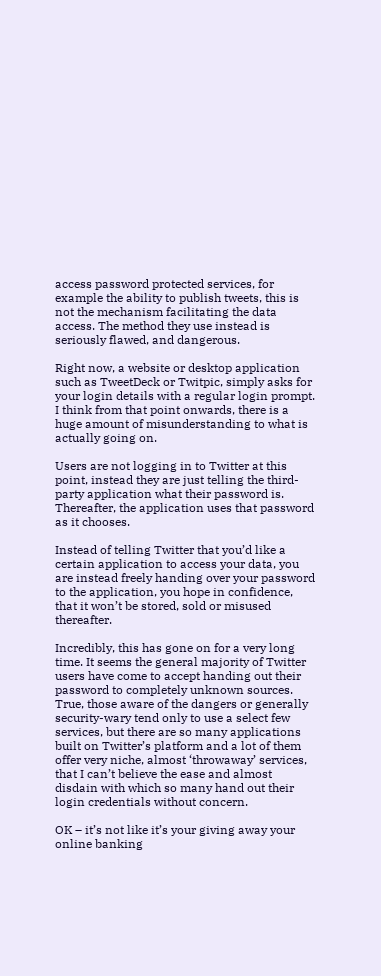access password protected services, for example the ability to publish tweets, this is not the mechanism facilitating the data access. The method they use instead is seriously flawed, and dangerous.

Right now, a website or desktop application such as TweetDeck or Twitpic, simply asks for your login details with a regular login prompt. I think from that point onwards, there is a huge amount of misunderstanding to what is actually going on.

Users are not logging in to Twitter at this point, instead they are just telling the third-party application what their password is. Thereafter, the application uses that password as it chooses.

Instead of telling Twitter that you’d like a certain application to access your data, you are instead freely handing over your password to the application, you hope in confidence, that it won’t be stored, sold or misused thereafter.

Incredibly, this has gone on for a very long time. It seems the general majority of Twitter users have come to accept handing out their password to completely unknown sources. True, those aware of the dangers or generally security-wary tend only to use a select few services, but there are so many applications built on Twitter’s platform and a lot of them offer very niche, almost ‘throwaway’ services, that I can’t believe the ease and almost disdain with which so many hand out their login credentials without concern.

OK – it’s not like it’s your giving away your online banking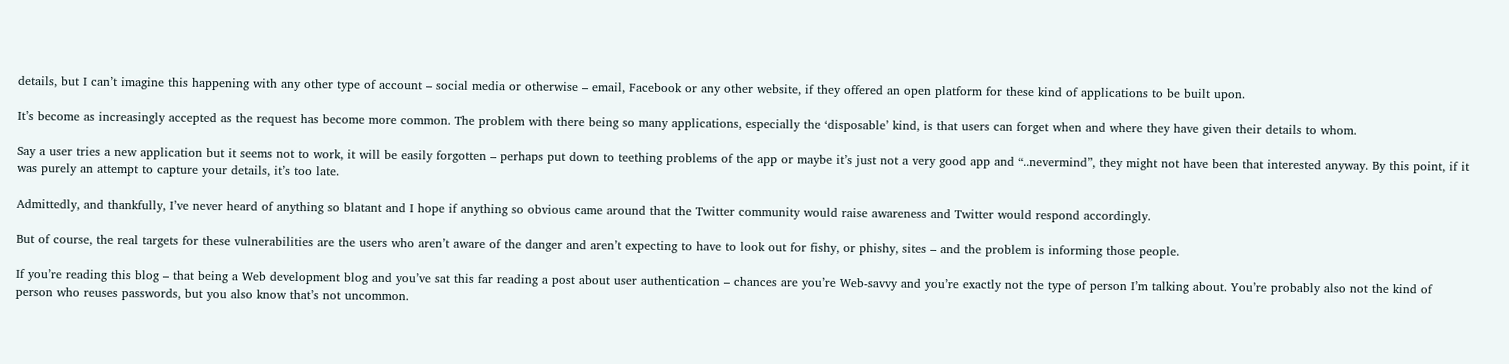details, but I can’t imagine this happening with any other type of account – social media or otherwise – email, Facebook or any other website, if they offered an open platform for these kind of applications to be built upon.

It’s become as increasingly accepted as the request has become more common. The problem with there being so many applications, especially the ‘disposable’ kind, is that users can forget when and where they have given their details to whom.

Say a user tries a new application but it seems not to work, it will be easily forgotten – perhaps put down to teething problems of the app or maybe it’s just not a very good app and “..nevermind”, they might not have been that interested anyway. By this point, if it was purely an attempt to capture your details, it’s too late.

Admittedly, and thankfully, I’ve never heard of anything so blatant and I hope if anything so obvious came around that the Twitter community would raise awareness and Twitter would respond accordingly.

But of course, the real targets for these vulnerabilities are the users who aren’t aware of the danger and aren’t expecting to have to look out for fishy, or phishy, sites – and the problem is informing those people.

If you’re reading this blog – that being a Web development blog and you’ve sat this far reading a post about user authentication – chances are you’re Web-savvy and you’re exactly not the type of person I’m talking about. You’re probably also not the kind of person who reuses passwords, but you also know that’s not uncommon.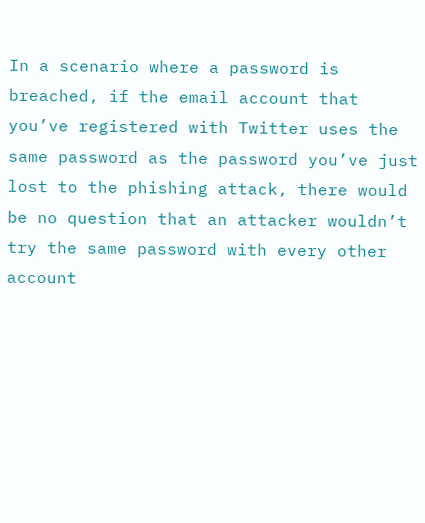In a scenario where a password is breached, if the email account that you’ve registered with Twitter uses the same password as the password you’ve just lost to the phishing attack, there would be no question that an attacker wouldn’t try the same password with every other account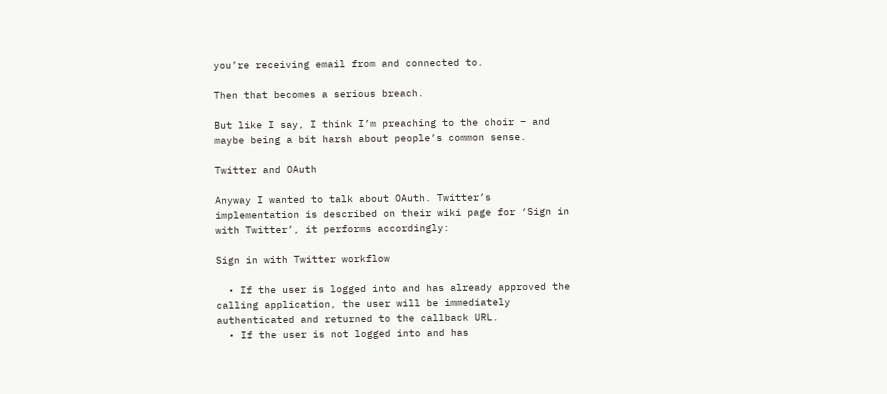you’re receiving email from and connected to.

Then that becomes a serious breach.

But like I say, I think I’m preaching to the choir – and maybe being a bit harsh about people’s common sense.

Twitter and OAuth

Anyway I wanted to talk about OAuth. Twitter’s implementation is described on their wiki page for ‘Sign in with Twitter’, it performs accordingly:

Sign in with Twitter workflow

  • If the user is logged into and has already approved the calling application, the user will be immediately authenticated and returned to the callback URL.
  • If the user is not logged into and has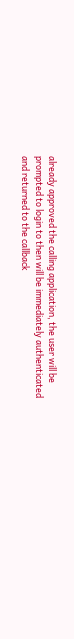already approved the calling application, the user will be prompted to login to then will be immediately authenticated and returned to the callback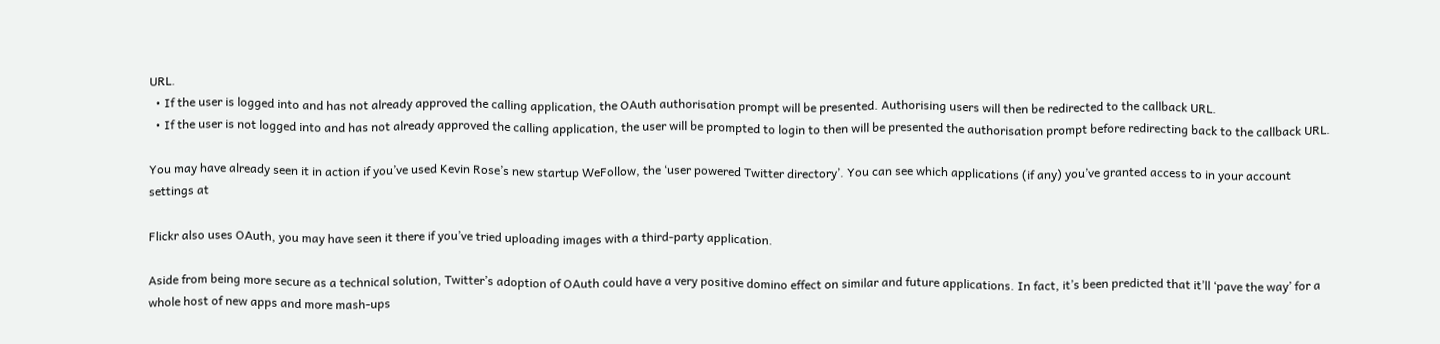URL.
  • If the user is logged into and has not already approved the calling application, the OAuth authorisation prompt will be presented. Authorising users will then be redirected to the callback URL.
  • If the user is not logged into and has not already approved the calling application, the user will be prompted to login to then will be presented the authorisation prompt before redirecting back to the callback URL.

You may have already seen it in action if you’ve used Kevin Rose’s new startup WeFollow, the ‘user powered Twitter directory’. You can see which applications (if any) you’ve granted access to in your account settings at

Flickr also uses OAuth, you may have seen it there if you’ve tried uploading images with a third-party application.

Aside from being more secure as a technical solution, Twitter’s adoption of OAuth could have a very positive domino effect on similar and future applications. In fact, it’s been predicted that it’ll ‘pave the way’ for a whole host of new apps and more mash-ups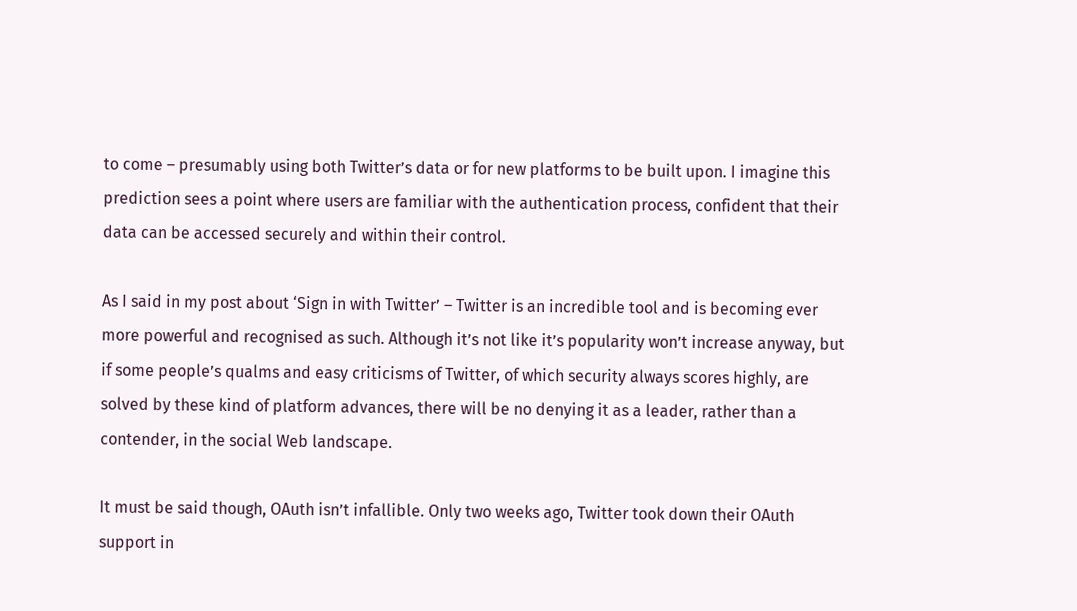to come – presumably using both Twitter’s data or for new platforms to be built upon. I imagine this prediction sees a point where users are familiar with the authentication process, confident that their data can be accessed securely and within their control.

As I said in my post about ‘Sign in with Twitter’ – Twitter is an incredible tool and is becoming ever more powerful and recognised as such. Although it’s not like it’s popularity won’t increase anyway, but if some people’s qualms and easy criticisms of Twitter, of which security always scores highly, are solved by these kind of platform advances, there will be no denying it as a leader, rather than a contender, in the social Web landscape.

It must be said though, OAuth isn’t infallible. Only two weeks ago, Twitter took down their OAuth support in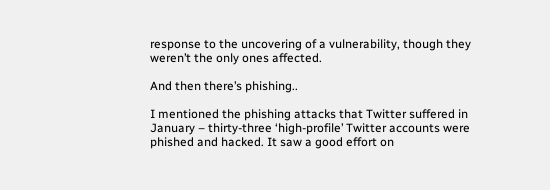response to the uncovering of a vulnerability, though they weren’t the only ones affected.

And then there’s phishing..

I mentioned the phishing attacks that Twitter suffered in January – thirty-three ‘high-profile’ Twitter accounts were phished and hacked. It saw a good effort on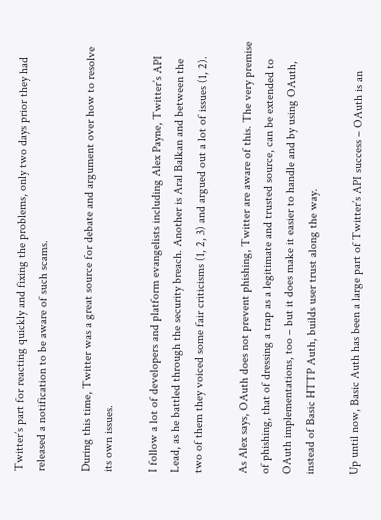Twitter’s part for reacting quickly and fixing the problems, only two days prior they had released a notification to be aware of such scams.

During this time, Twitter was a great source for debate and argument over how to resolve its own issues.

I follow a lot of developers and platform evangelists including Alex Payne, Twitter’s API Lead, as he battled through the security breach. Another is Aral Balkan and between the two of them they voiced some fair criticisms (1, 2, 3) and argued out a lot of issues (1, 2).

As Alex says, OAuth does not prevent phishing, Twitter are aware of this. The very premise of phishing, that of dressing a trap as a legitimate and trusted source, can be extended to OAuth implementations, too – but it does make it easier to handle and by using OAuth, instead of Basic HTTP Auth, builds user trust along the way.

Up until now, Basic Auth has been a large part of Twitter’s API success – OAuth is an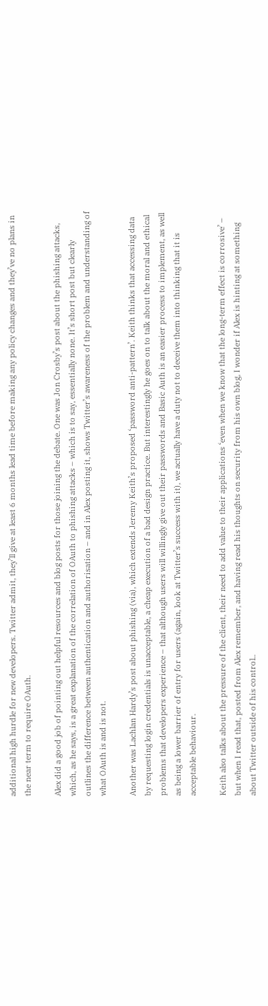additional high hurdle for new developers. Twitter admit, they’ll give at least 6 months lead time before making any policy changes and they’ve no plans in the near term to require OAuth.

Alex did a good job of pointing out helpful resources and blog posts for those joining the debate. One was Jon Crosby’s post about the phishing attacks, which, as he says, is a great explanation of the correlation of OAuth to phishing attacks – which is to say, essentially none. It’s short post but clearly outlines the difference between authentication and authorisation – and in Alex posting it, shows Twitter’s awareness of the problem and understanding of what OAuth is and is not.

Another was Lachlan Hardy’s post about phishing (via), which extends Jeremy Keith’s proposed ‘password anti-pattern’. Keith thinks that accessing data by requesting login credentials is unacceptable, a cheap execution of a bad design practice. But interestingly he goes on to talk about the moral and ethical problems that developers experience – that although users will willingly give out their passwords and Basic Auth is an easier process to implement, as well as being a lower barrier of entry for users (again, look at Twitter’s success with it), we actually have a duty not to deceive them into thinking that it is acceptable behaviour.

Keith also talks about the pressure of the client, their need to add value to their applications ‘even when we know that the long-term effect is corrosive’ – but when I read that, posted from Alex remember, and having read his thoughts on security from his own blog, I wonder if Alex is hinting at something about Twitter outside of his control..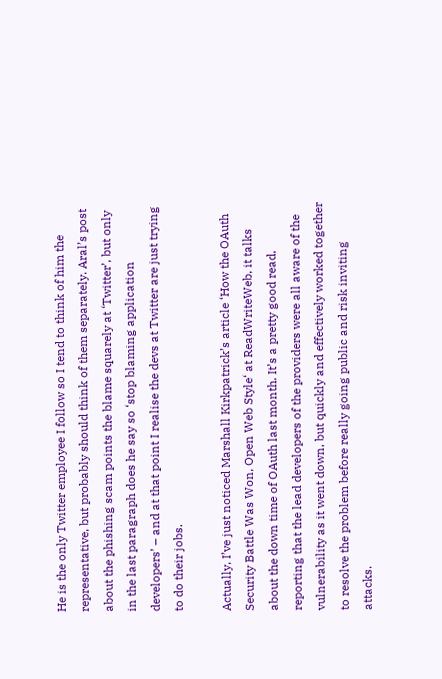He is the only Twitter employee I follow so I tend to think of him the representative, but probably should think of them separately. Aral’s post about the phishing scam points the blame squarely at ‘Twitter’, but only in the last paragraph does he say so ‘stop blaming application developers’ – and at that point I realise the devs at Twitter are just trying to do their jobs.

Actually, I’ve just noticed Marshall Kirkpatrick’s article ‘How the OAuth Security Battle Was Won, Open Web Style‘ at ReadWriteWeb, it talks about the down time of OAuth last month. It’s a pretty good read, reporting that the lead developers of the providers were all aware of the vulnerability as it went down, but quickly and effectively worked together to resolve the problem before really going public and risk inviting attacks.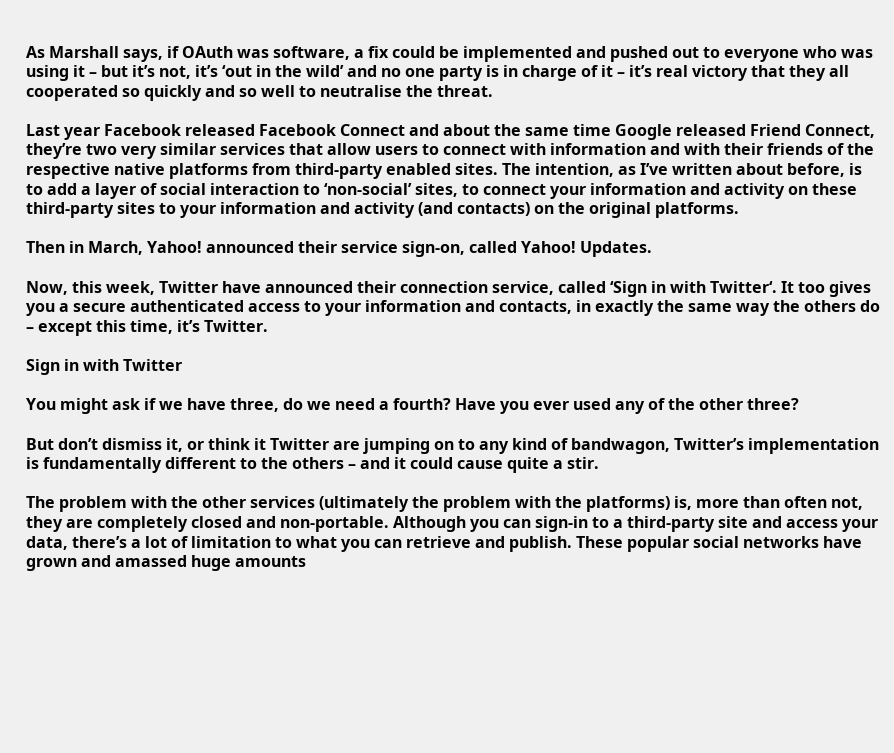As Marshall says, if OAuth was software, a fix could be implemented and pushed out to everyone who was using it – but it’s not, it’s ‘out in the wild’ and no one party is in charge of it – it’s real victory that they all cooperated so quickly and so well to neutralise the threat.

Last year Facebook released Facebook Connect and about the same time Google released Friend Connect, they’re two very similar services that allow users to connect with information and with their friends of the respective native platforms from third-party enabled sites. The intention, as I’ve written about before, is to add a layer of social interaction to ‘non-social’ sites, to connect your information and activity on these third-party sites to your information and activity (and contacts) on the original platforms.

Then in March, Yahoo! announced their service sign-on, called Yahoo! Updates.

Now, this week, Twitter have announced their connection service, called ‘Sign in with Twitter‘. It too gives you a secure authenticated access to your information and contacts, in exactly the same way the others do – except this time, it’s Twitter.

Sign in with Twitter

You might ask if we have three, do we need a fourth? Have you ever used any of the other three?

But don’t dismiss it, or think it Twitter are jumping on to any kind of bandwagon, Twitter’s implementation is fundamentally different to the others – and it could cause quite a stir.

The problem with the other services (ultimately the problem with the platforms) is, more than often not, they are completely closed and non-portable. Although you can sign-in to a third-party site and access your data, there’s a lot of limitation to what you can retrieve and publish. These popular social networks have grown and amassed huge amounts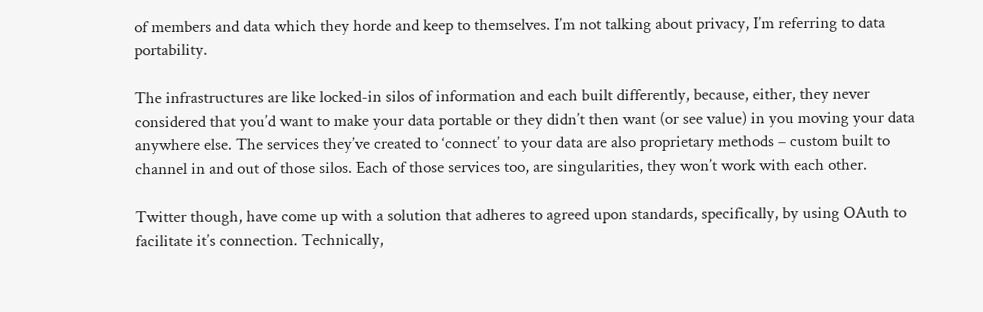of members and data which they horde and keep to themselves. I’m not talking about privacy, I’m referring to data portability.

The infrastructures are like locked-in silos of information and each built differently, because, either, they never considered that you’d want to make your data portable or they didn’t then want (or see value) in you moving your data anywhere else. The services they’ve created to ‘connect’ to your data are also proprietary methods – custom built to channel in and out of those silos. Each of those services too, are singularities, they won’t work with each other.

Twitter though, have come up with a solution that adheres to agreed upon standards, specifically, by using OAuth to facilitate it’s connection. Technically,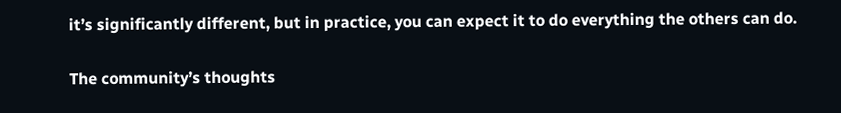it’s significantly different, but in practice, you can expect it to do everything the others can do.

The community’s thoughts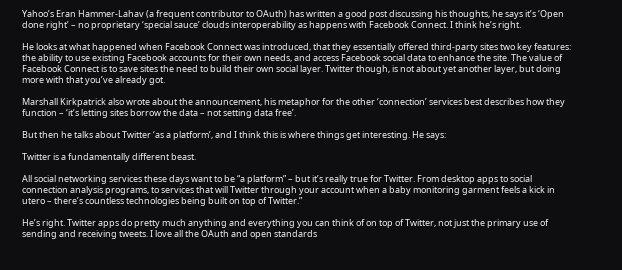Yahoo’s Eran Hammer-Lahav (a frequent contributor to OAuth) has written a good post discussing his thoughts, he says it’s ‘Open done right’ – no proprietary ‘special sauce’ clouds interoperability as happens with Facebook Connect. I think he’s right.

He looks at what happened when Facebook Connect was introduced, that they essentially offered third-party sites two key features: the ability to use existing Facebook accounts for their own needs, and access Facebook social data to enhance the site. The value of Facebook Connect is to save sites the need to build their own social layer. Twitter though, is not about yet another layer, but doing more with that you’ve already got.

Marshall Kirkpatrick also wrote about the announcement, his metaphor for the other ‘connection’ services best describes how they function – ‘it’s letting sites borrow the data – not setting data free’.

But then he talks about Twitter ‘as a platform’, and I think this is where things get interesting. He says:

Twitter is a fundamentally different beast.

All social networking services these days want to be “a platform” – but it’s really true for Twitter. From desktop apps to social connection analysis programs, to services that will Twitter through your account when a baby monitoring garment feels a kick in utero – there’s countless technologies being built on top of Twitter.”

He’s right. Twitter apps do pretty much anything and everything you can think of on top of Twitter, not just the primary use of sending and receiving tweets. I love all the OAuth and open standards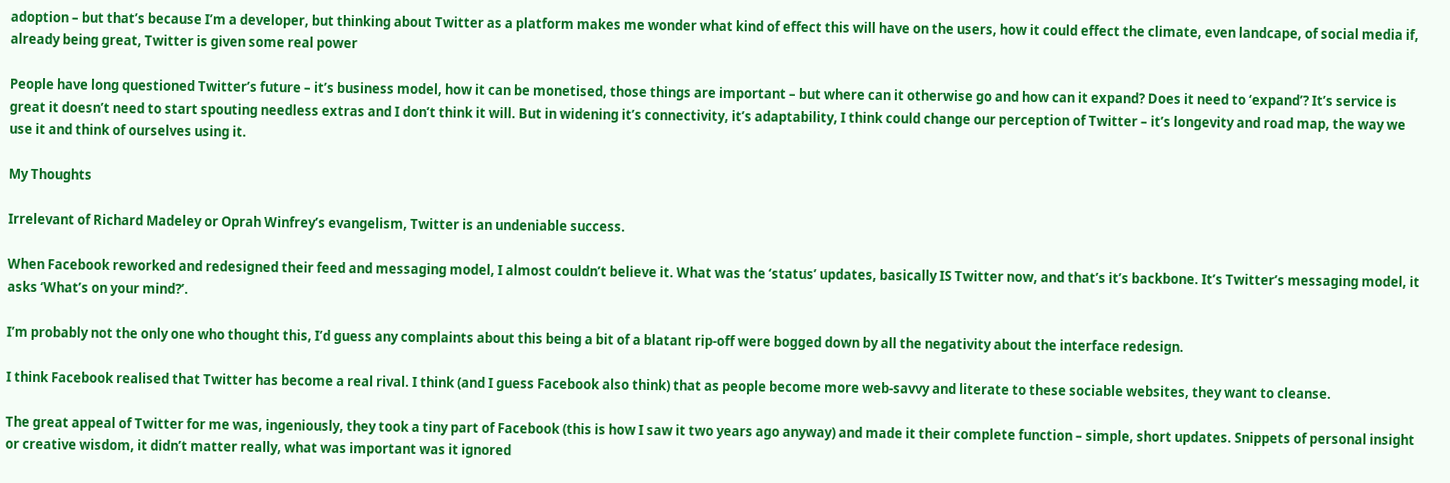adoption – but that’s because I’m a developer, but thinking about Twitter as a platform makes me wonder what kind of effect this will have on the users, how it could effect the climate, even landcape, of social media if, already being great, Twitter is given some real power

People have long questioned Twitter’s future – it’s business model, how it can be monetised, those things are important – but where can it otherwise go and how can it expand? Does it need to ‘expand’? It’s service is great it doesn’t need to start spouting needless extras and I don’t think it will. But in widening it’s connectivity, it’s adaptability, I think could change our perception of Twitter – it’s longevity and road map, the way we use it and think of ourselves using it.

My Thoughts

Irrelevant of Richard Madeley or Oprah Winfrey’s evangelism, Twitter is an undeniable success.

When Facebook reworked and redesigned their feed and messaging model, I almost couldn’t believe it. What was the ‘status’ updates, basically IS Twitter now, and that’s it’s backbone. It’s Twitter’s messaging model, it asks ‘What’s on your mind?’.

I’m probably not the only one who thought this, I’d guess any complaints about this being a bit of a blatant rip-off were bogged down by all the negativity about the interface redesign.

I think Facebook realised that Twitter has become a real rival. I think (and I guess Facebook also think) that as people become more web-savvy and literate to these sociable websites, they want to cleanse.

The great appeal of Twitter for me was, ingeniously, they took a tiny part of Facebook (this is how I saw it two years ago anyway) and made it their complete function – simple, short updates. Snippets of personal insight or creative wisdom, it didn’t matter really, what was important was it ignored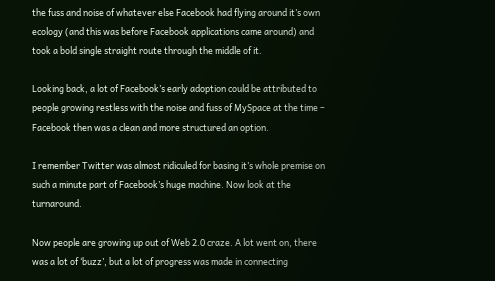the fuss and noise of whatever else Facebook had flying around it’s own ecology (and this was before Facebook applications came around) and took a bold single straight route through the middle of it.

Looking back, a lot of Facebook’s early adoption could be attributed to people growing restless with the noise and fuss of MySpace at the time – Facebook then was a clean and more structured an option.

I remember Twitter was almost ridiculed for basing it’s whole premise on such a minute part of Facebook’s huge machine. Now look at the turnaround.

Now people are growing up out of Web 2.0 craze. A lot went on, there was a lot of ‘buzz’, but a lot of progress was made in connecting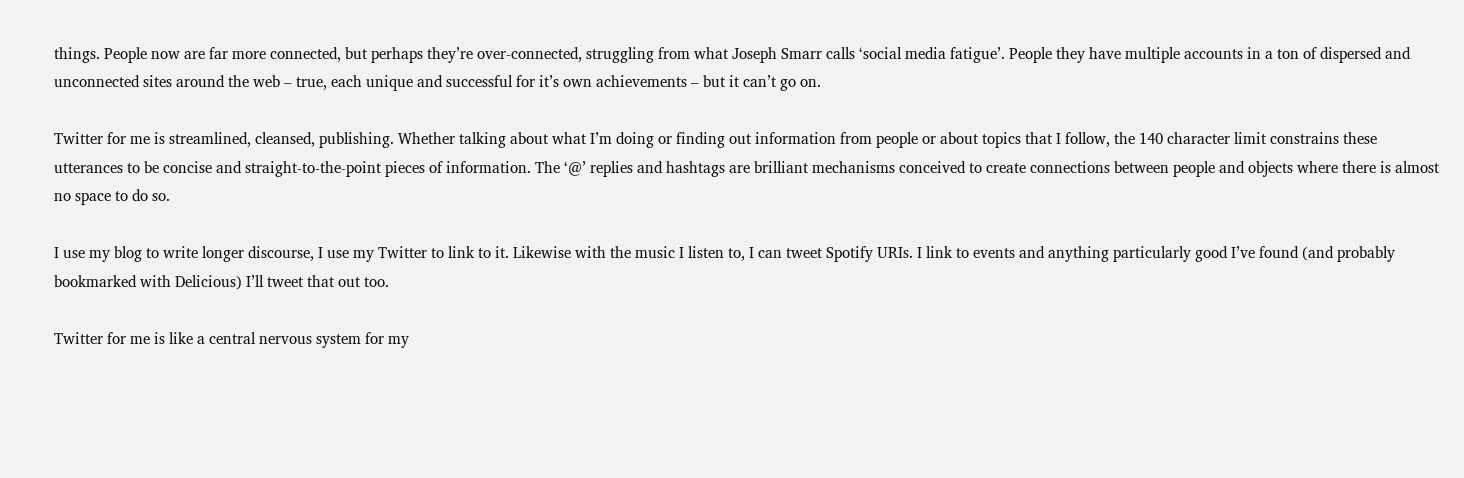things. People now are far more connected, but perhaps they’re over-connected, struggling from what Joseph Smarr calls ‘social media fatigue’. People they have multiple accounts in a ton of dispersed and unconnected sites around the web – true, each unique and successful for it’s own achievements – but it can’t go on.

Twitter for me is streamlined, cleansed, publishing. Whether talking about what I’m doing or finding out information from people or about topics that I follow, the 140 character limit constrains these utterances to be concise and straight-to-the-point pieces of information. The ‘@’ replies and hashtags are brilliant mechanisms conceived to create connections between people and objects where there is almost no space to do so.

I use my blog to write longer discourse, I use my Twitter to link to it. Likewise with the music I listen to, I can tweet Spotify URIs. I link to events and anything particularly good I’ve found (and probably bookmarked with Delicious) I’ll tweet that out too.

Twitter for me is like a central nervous system for my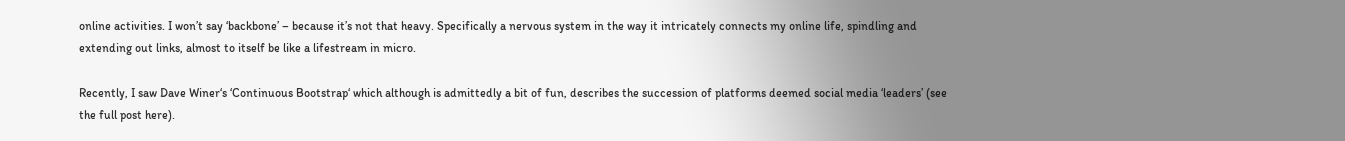online activities. I won’t say ‘backbone’ – because it’s not that heavy. Specifically a nervous system in the way it intricately connects my online life, spindling and extending out links, almost to itself be like a lifestream in micro.

Recently, I saw Dave Winer‘s ‘Continuous Bootstrap‘ which although is admittedly a bit of fun, describes the succession of platforms deemed social media ‘leaders’ (see the full post here).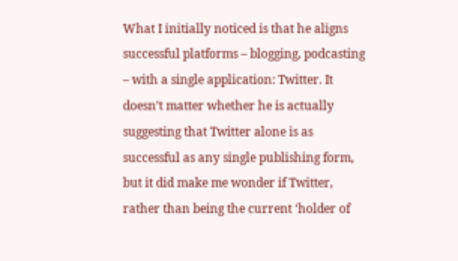What I initially noticed is that he aligns successful platforms – blogging, podcasting – with a single application: Twitter. It doesn’t matter whether he is actually suggesting that Twitter alone is as successful as any single publishing form, but it did make me wonder if Twitter, rather than being the current ‘holder of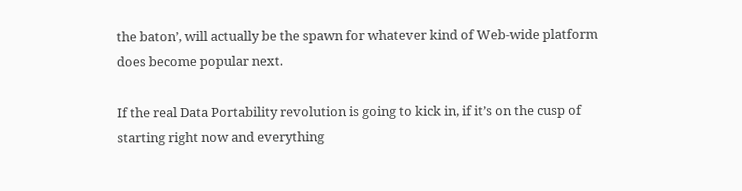the baton’, will actually be the spawn for whatever kind of Web-wide platform does become popular next.

If the real Data Portability revolution is going to kick in, if it’s on the cusp of starting right now and everything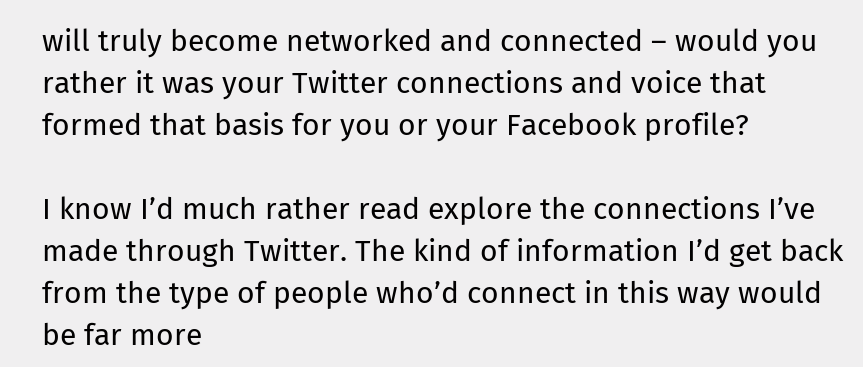will truly become networked and connected – would you rather it was your Twitter connections and voice that formed that basis for you or your Facebook profile?

I know I’d much rather read explore the connections I’ve made through Twitter. The kind of information I’d get back from the type of people who’d connect in this way would be far more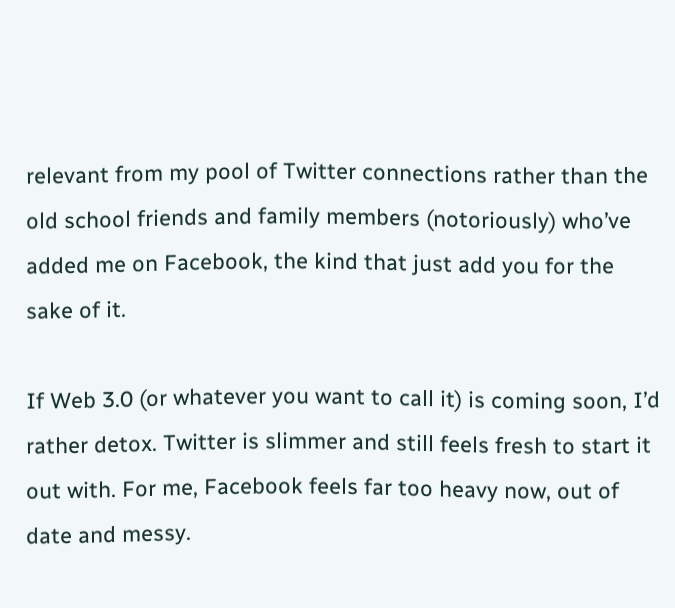relevant from my pool of Twitter connections rather than the old school friends and family members (notoriously) who’ve added me on Facebook, the kind that just add you for the sake of it.

If Web 3.0 (or whatever you want to call it) is coming soon, I’d rather detox. Twitter is slimmer and still feels fresh to start it out with. For me, Facebook feels far too heavy now, out of date and messy.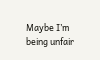Maybe I’m being unfair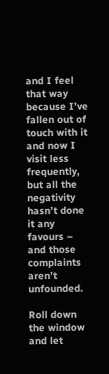and I feel that way because I’ve fallen out of touch with it and now I visit less frequently, but all the negativity hasn’t done it any favours – and those complaints aren’t unfounded.

Roll down the window and let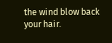the wind blow back your hair.